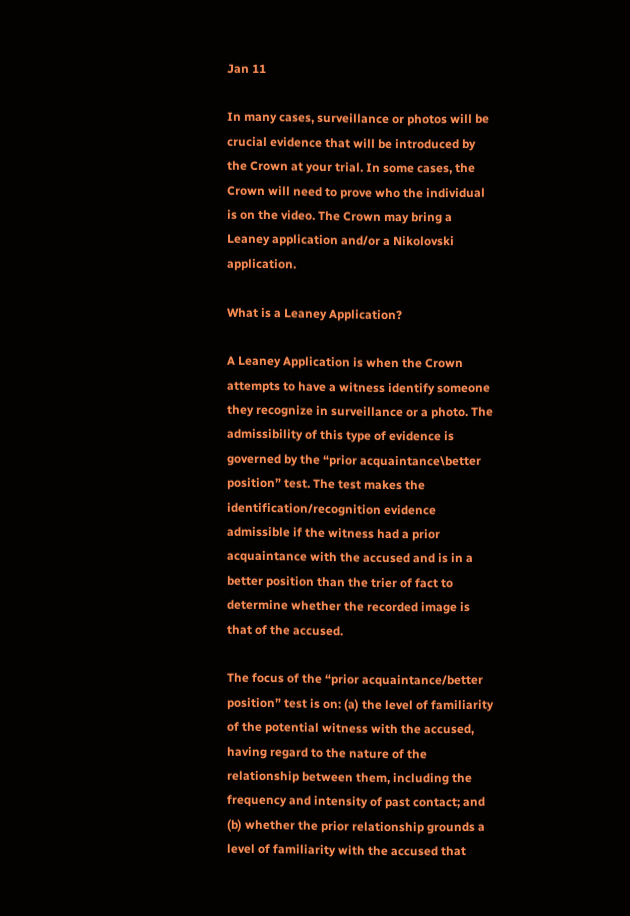Jan 11

In many cases, surveillance or photos will be crucial evidence that will be introduced by the Crown at your trial. In some cases, the Crown will need to prove who the individual is on the video. The Crown may bring a Leaney application and/or a Nikolovski application.

What is a Leaney Application?

A Leaney Application is when the Crown attempts to have a witness identify someone they recognize in surveillance or a photo. The admissibility of this type of evidence is governed by the “prior acquaintance\better position” test. The test makes the identification/recognition evidence admissible if the witness had a prior acquaintance with the accused and is in a better position than the trier of fact to determine whether the recorded image is that of the accused.

The focus of the “prior acquaintance/better position” test is on: (a) the level of familiarity of the potential witness with the accused, having regard to the nature of the relationship between them, including the frequency and intensity of past contact; and (b) whether the prior relationship grounds a level of familiarity with the accused that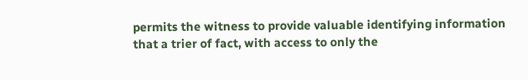permits the witness to provide valuable identifying information that a trier of fact, with access to only the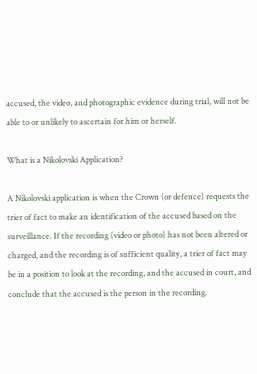accused, the video, and photographic evidence during trial, will not be able to or unlikely to ascertain for him or herself.

What is a Nikolovski Application?

A Nikolovski application is when the Crown (or defence) requests the trier of fact to make an identification of the accused based on the surveillance. If the recording (video or photo) has not been altered or charged, and the recording is of sufficient quality, a trier of fact may be in a position to look at the recording, and the accused in court, and conclude that the accused is the person in the recording.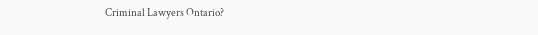Criminal Lawyers Ontario?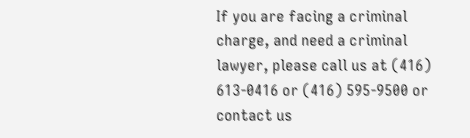If you are facing a criminal charge, and need a criminal lawyer, please call us at (416) 613-0416 or (416) 595-9500 or contact us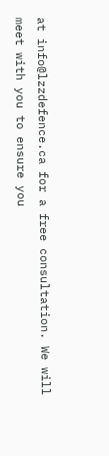at info@lzzdefence.ca for a free consultation. We will meet with you to ensure you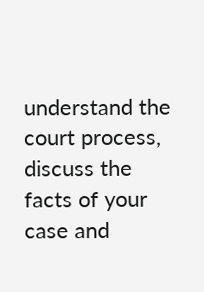understand the court process, discuss the facts of your case and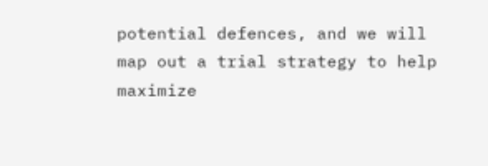potential defences, and we will map out a trial strategy to help maximize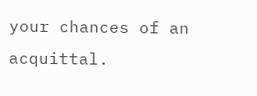your chances of an acquittal.